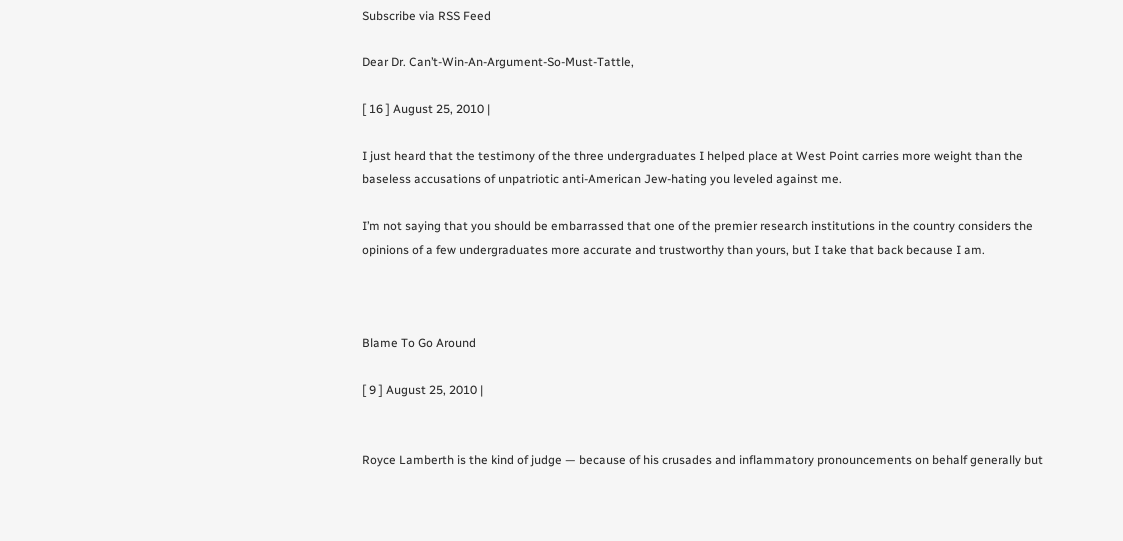Subscribe via RSS Feed

Dear Dr. Can’t-Win-An-Argument-So-Must-Tattle,

[ 16 ] August 25, 2010 |

I just heard that the testimony of the three undergraduates I helped place at West Point carries more weight than the baseless accusations of unpatriotic anti-American Jew-hating you leveled against me.

I’m not saying that you should be embarrassed that one of the premier research institutions in the country considers the opinions of a few undergraduates more accurate and trustworthy than yours, but I take that back because I am.



Blame To Go Around

[ 9 ] August 25, 2010 |


Royce Lamberth is the kind of judge — because of his crusades and inflammatory pronouncements on behalf generally but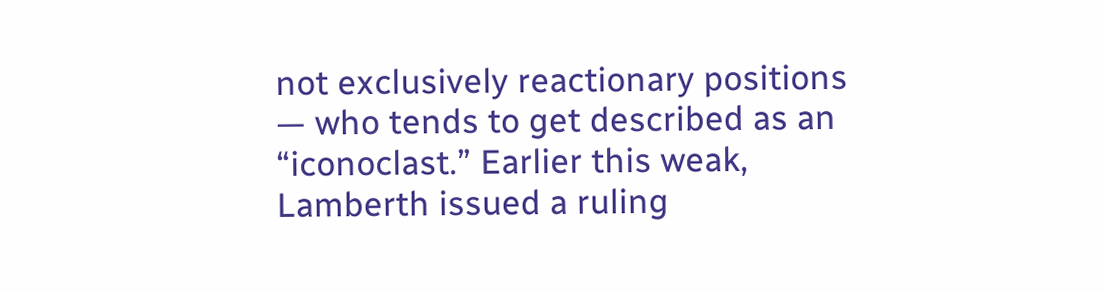not exclusively reactionary positions — who tends to get described as an “iconoclast.” Earlier this weak, Lamberth issued a ruling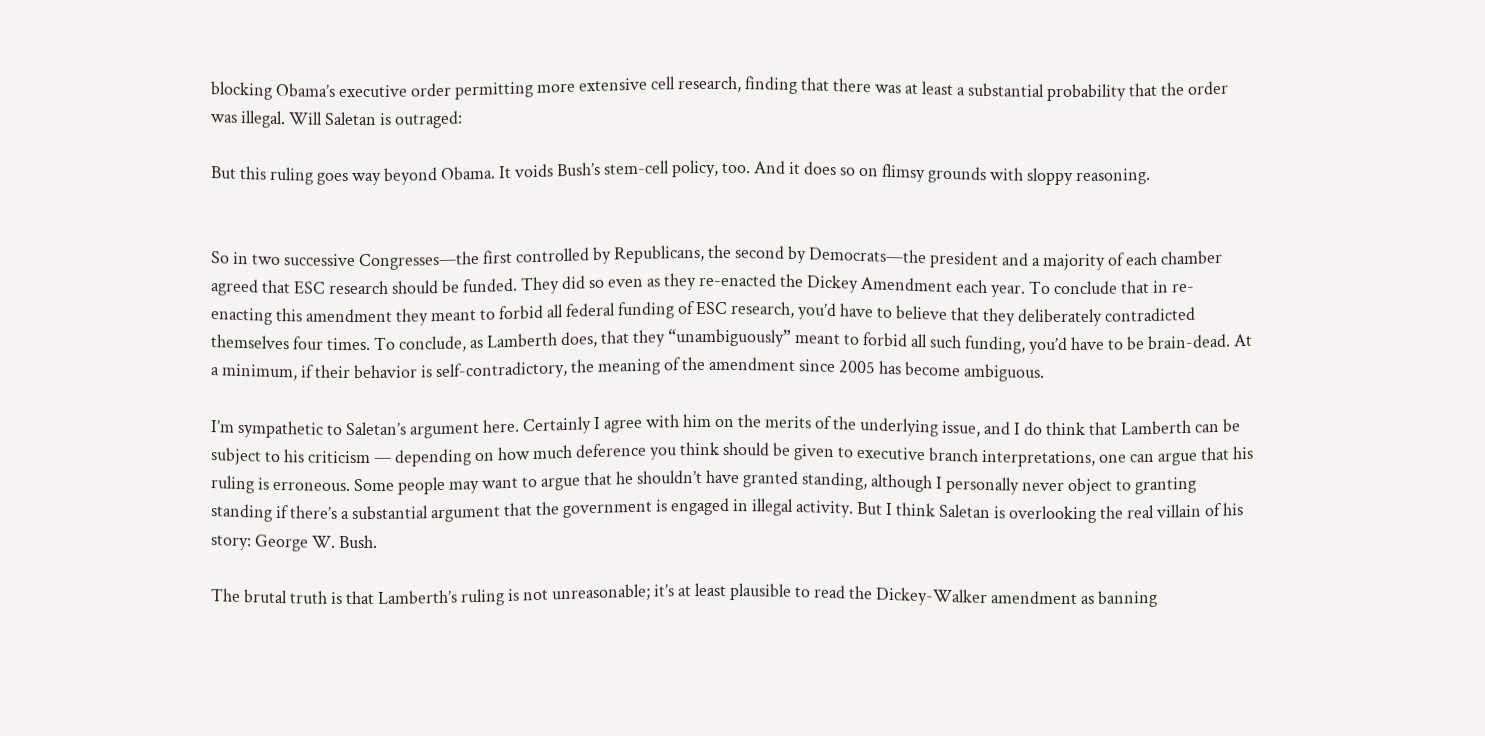blocking Obama’s executive order permitting more extensive cell research, finding that there was at least a substantial probability that the order was illegal. Will Saletan is outraged:

But this ruling goes way beyond Obama. It voids Bush’s stem-cell policy, too. And it does so on flimsy grounds with sloppy reasoning.


So in two successive Congresses—the first controlled by Republicans, the second by Democrats—the president and a majority of each chamber agreed that ESC research should be funded. They did so even as they re-enacted the Dickey Amendment each year. To conclude that in re-enacting this amendment they meant to forbid all federal funding of ESC research, you’d have to believe that they deliberately contradicted themselves four times. To conclude, as Lamberth does, that they “unambiguously” meant to forbid all such funding, you’d have to be brain-dead. At a minimum, if their behavior is self-contradictory, the meaning of the amendment since 2005 has become ambiguous.

I’m sympathetic to Saletan’s argument here. Certainly I agree with him on the merits of the underlying issue, and I do think that Lamberth can be subject to his criticism — depending on how much deference you think should be given to executive branch interpretations, one can argue that his ruling is erroneous. Some people may want to argue that he shouldn’t have granted standing, although I personally never object to granting standing if there’s a substantial argument that the government is engaged in illegal activity. But I think Saletan is overlooking the real villain of his story: George W. Bush.

The brutal truth is that Lamberth’s ruling is not unreasonable; it’s at least plausible to read the Dickey-Walker amendment as banning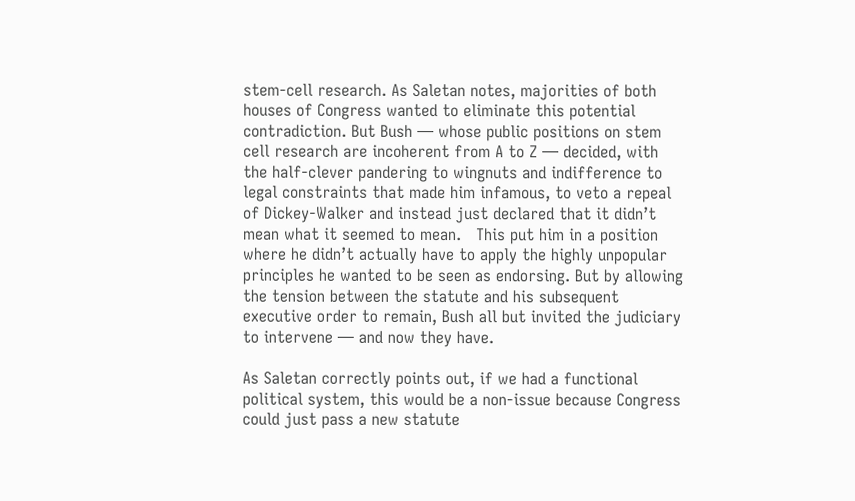stem-cell research. As Saletan notes, majorities of both houses of Congress wanted to eliminate this potential contradiction. But Bush — whose public positions on stem cell research are incoherent from A to Z — decided, with the half-clever pandering to wingnuts and indifference to legal constraints that made him infamous, to veto a repeal of Dickey-Walker and instead just declared that it didn’t mean what it seemed to mean.   This put him in a position where he didn’t actually have to apply the highly unpopular principles he wanted to be seen as endorsing. But by allowing the tension between the statute and his subsequent executive order to remain, Bush all but invited the judiciary to intervene — and now they have.

As Saletan correctly points out, if we had a functional political system, this would be a non-issue because Congress could just pass a new statute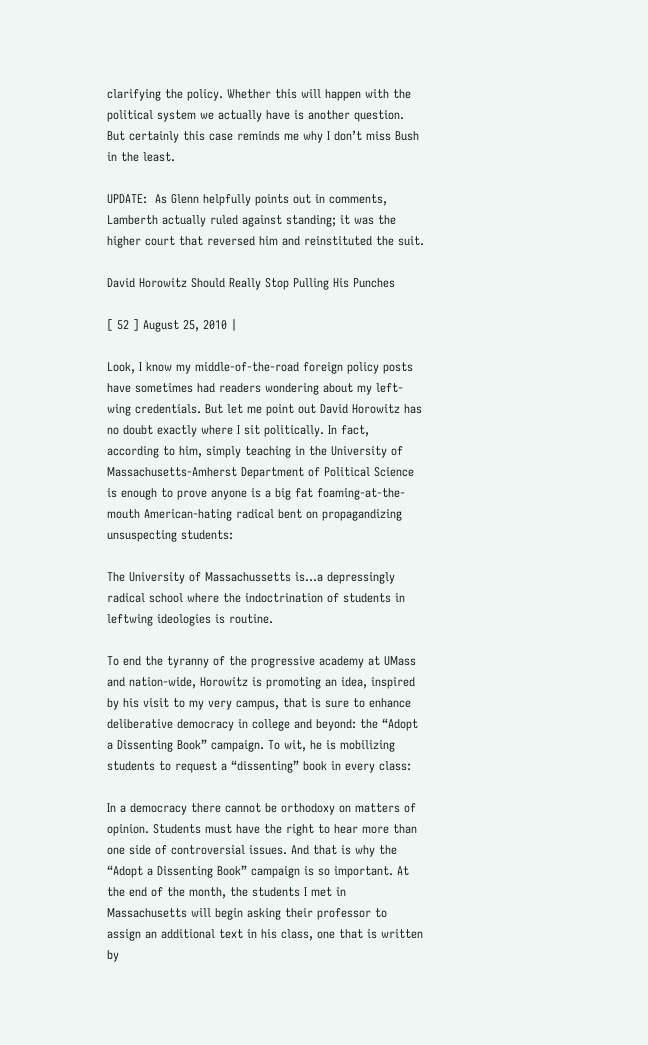clarifying the policy. Whether this will happen with the political system we actually have is another question. But certainly this case reminds me why I don’t miss Bush in the least.

UPDATE:  As Glenn helpfully points out in comments, Lamberth actually ruled against standing; it was the higher court that reversed him and reinstituted the suit.

David Horowitz Should Really Stop Pulling His Punches

[ 52 ] August 25, 2010 |

Look, I know my middle-of-the-road foreign policy posts have sometimes had readers wondering about my left-wing credentials. But let me point out David Horowitz has no doubt exactly where I sit politically. In fact, according to him, simply teaching in the University of Massachusetts-Amherst Department of Political Science is enough to prove anyone is a big fat foaming-at-the-mouth American-hating radical bent on propagandizing unsuspecting students:

The University of Massachussetts is…a depressingly radical school where the indoctrination of students in leftwing ideologies is routine.

To end the tyranny of the progressive academy at UMass and nation-wide, Horowitz is promoting an idea, inspired by his visit to my very campus, that is sure to enhance deliberative democracy in college and beyond: the “Adopt a Dissenting Book” campaign. To wit, he is mobilizing students to request a “dissenting” book in every class:

In a democracy there cannot be orthodoxy on matters of opinion. Students must have the right to hear more than one side of controversial issues. And that is why the “Adopt a Dissenting Book” campaign is so important. At the end of the month, the students I met in Massachusetts will begin asking their professor to assign an additional text in his class, one that is written by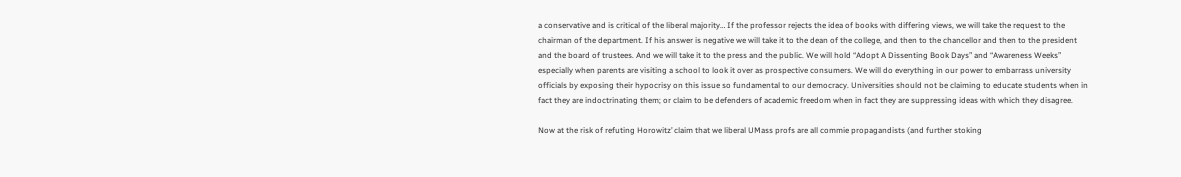a conservative and is critical of the liberal majority… If the professor rejects the idea of books with differing views, we will take the request to the chairman of the department. If his answer is negative we will take it to the dean of the college, and then to the chancellor and then to the president and the board of trustees. And we will take it to the press and the public. We will hold “Adopt A Dissenting Book Days” and “Awareness Weeks” especially when parents are visiting a school to look it over as prospective consumers. We will do everything in our power to embarrass university officials by exposing their hypocrisy on this issue so fundamental to our democracy. Universities should not be claiming to educate students when in fact they are indoctrinating them; or claim to be defenders of academic freedom when in fact they are suppressing ideas with which they disagree.

Now at the risk of refuting Horowitz’ claim that we liberal UMass profs are all commie propagandists (and further stoking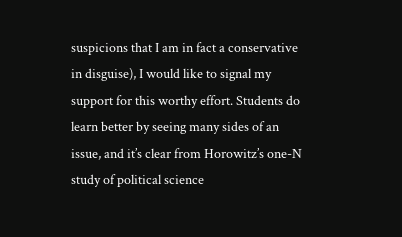suspicions that I am in fact a conservative in disguise), I would like to signal my support for this worthy effort. Students do learn better by seeing many sides of an issue, and it’s clear from Horowitz’s one-N study of political science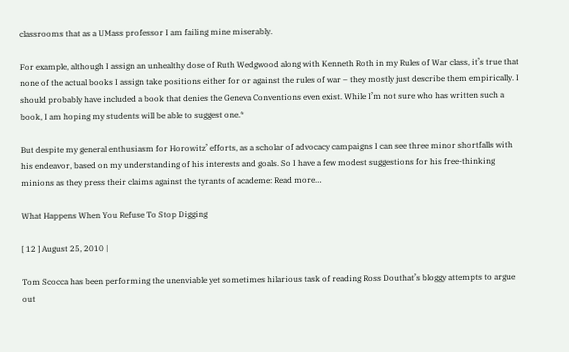classrooms that as a UMass professor I am failing mine miserably.

For example, although I assign an unhealthy dose of Ruth Wedgwood along with Kenneth Roth in my Rules of War class, it’s true that none of the actual books I assign take positions either for or against the rules of war – they mostly just describe them empirically. I should probably have included a book that denies the Geneva Conventions even exist. While I’m not sure who has written such a book, I am hoping my students will be able to suggest one.*

But despite my general enthusiasm for Horowitz’ efforts, as a scholar of advocacy campaigns I can see three minor shortfalls with his endeavor, based on my understanding of his interests and goals. So I have a few modest suggestions for his free-thinking minions as they press their claims against the tyrants of academe: Read more…

What Happens When You Refuse To Stop Digging

[ 12 ] August 25, 2010 |

Tom Scocca has been performing the unenviable yet sometimes hilarious task of reading Ross Douthat’s bloggy attempts to argue out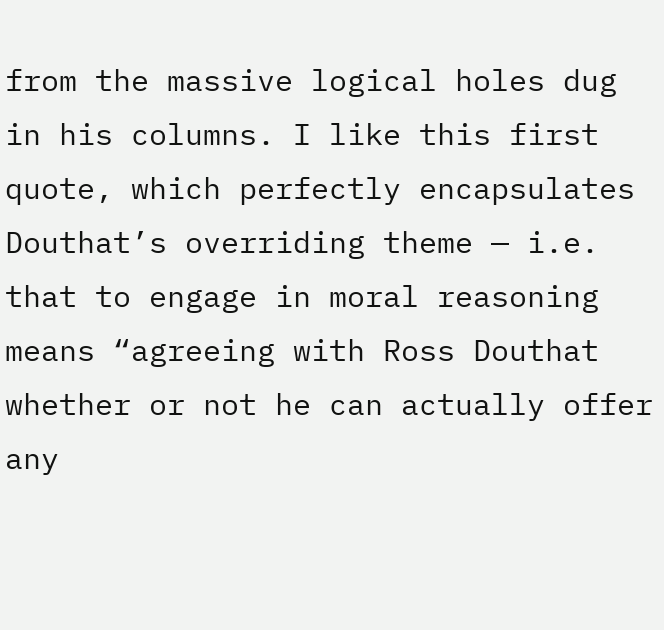from the massive logical holes dug in his columns. I like this first quote, which perfectly encapsulates Douthat’s overriding theme — i.e. that to engage in moral reasoning means “agreeing with Ross Douthat whether or not he can actually offer any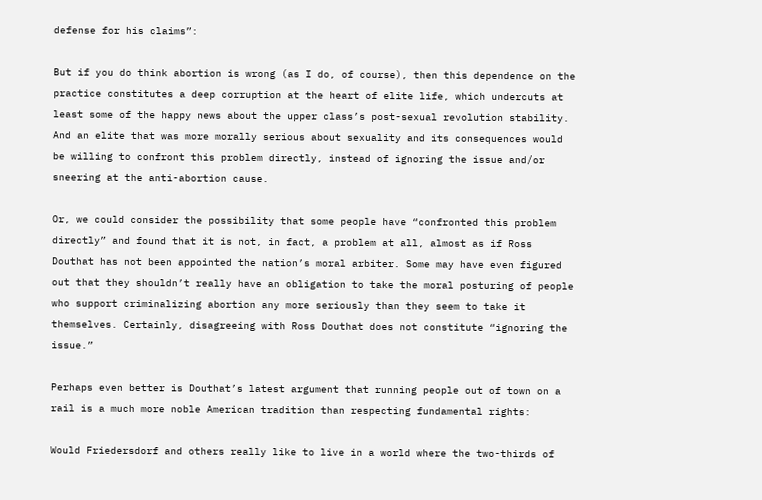defense for his claims”:

But if you do think abortion is wrong (as I do, of course), then this dependence on the practice constitutes a deep corruption at the heart of elite life, which undercuts at least some of the happy news about the upper class’s post-sexual revolution stability. And an elite that was more morally serious about sexuality and its consequences would be willing to confront this problem directly, instead of ignoring the issue and/or sneering at the anti-abortion cause.

Or, we could consider the possibility that some people have “confronted this problem directly” and found that it is not, in fact, a problem at all, almost as if Ross Douthat has not been appointed the nation’s moral arbiter. Some may have even figured out that they shouldn’t really have an obligation to take the moral posturing of people who support criminalizing abortion any more seriously than they seem to take it themselves. Certainly, disagreeing with Ross Douthat does not constitute “ignoring the issue.”

Perhaps even better is Douthat’s latest argument that running people out of town on a rail is a much more noble American tradition than respecting fundamental rights:

Would Friedersdorf and others really like to live in a world where the two-thirds of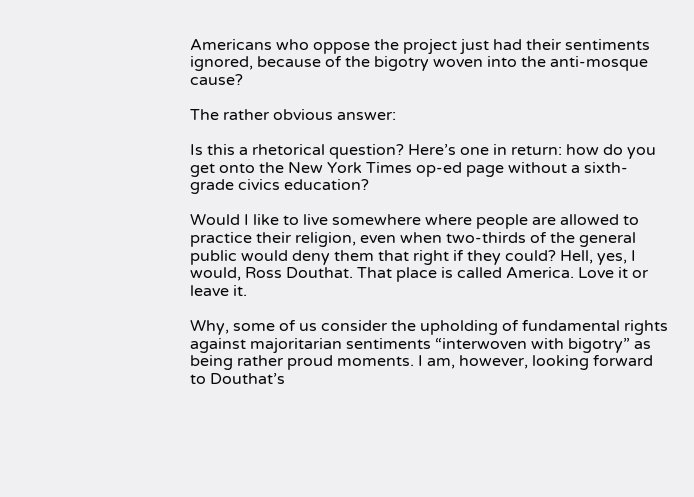Americans who oppose the project just had their sentiments ignored, because of the bigotry woven into the anti-mosque cause?

The rather obvious answer:

Is this a rhetorical question? Here’s one in return: how do you get onto the New York Times op-ed page without a sixth-grade civics education?

Would I like to live somewhere where people are allowed to practice their religion, even when two-thirds of the general public would deny them that right if they could? Hell, yes, I would, Ross Douthat. That place is called America. Love it or leave it.

Why, some of us consider the upholding of fundamental rights against majoritarian sentiments “interwoven with bigotry” as being rather proud moments. I am, however, looking forward to Douthat’s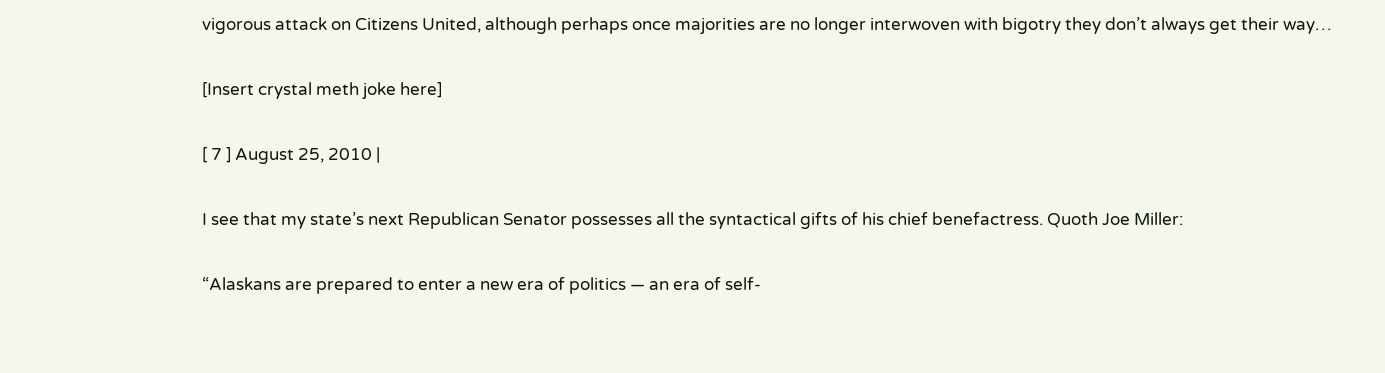vigorous attack on Citizens United, although perhaps once majorities are no longer interwoven with bigotry they don’t always get their way…

[Insert crystal meth joke here]

[ 7 ] August 25, 2010 |

I see that my state’s next Republican Senator possesses all the syntactical gifts of his chief benefactress. Quoth Joe Miller:

“Alaskans are prepared to enter a new era of politics — an era of self-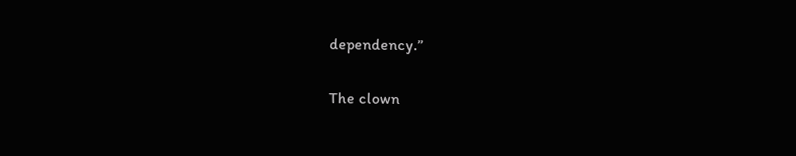dependency.”

The clown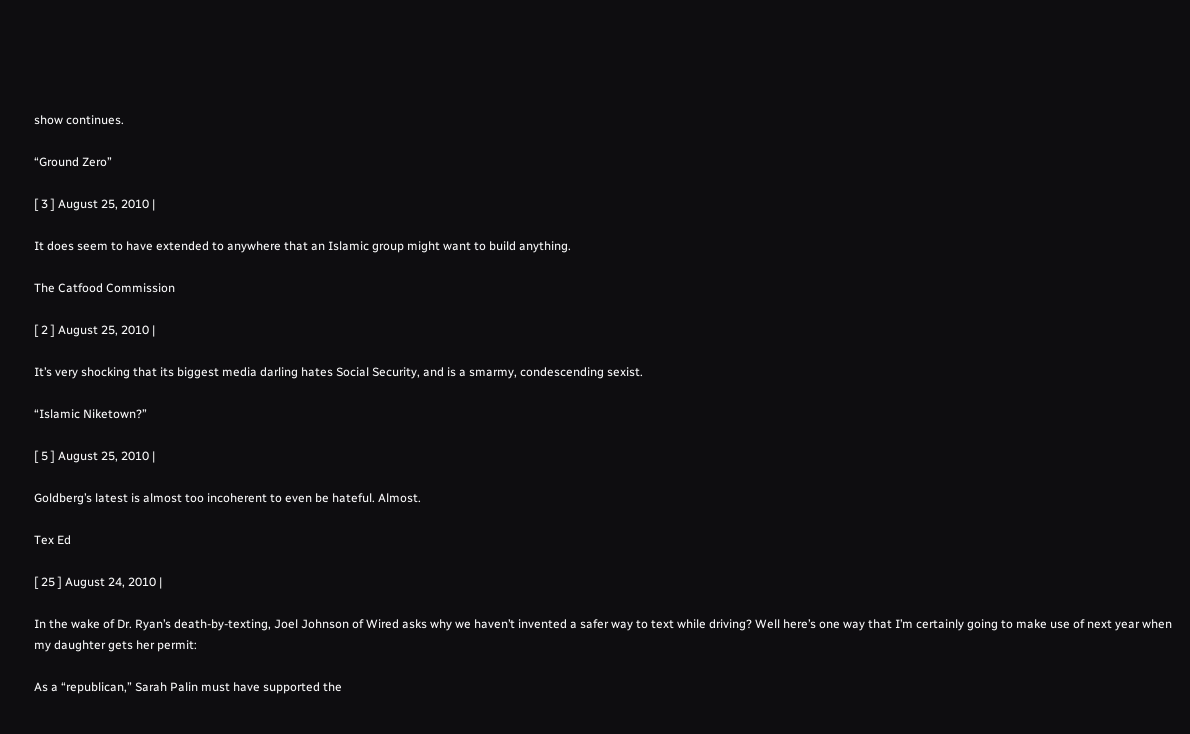show continues.

“Ground Zero”

[ 3 ] August 25, 2010 |

It does seem to have extended to anywhere that an Islamic group might want to build anything.

The Catfood Commission

[ 2 ] August 25, 2010 |

It’s very shocking that its biggest media darling hates Social Security, and is a smarmy, condescending sexist.

“Islamic Niketown?”

[ 5 ] August 25, 2010 |

Goldberg’s latest is almost too incoherent to even be hateful. Almost.

Tex Ed

[ 25 ] August 24, 2010 |

In the wake of Dr. Ryan’s death-by-texting, Joel Johnson of Wired asks why we haven’t invented a safer way to text while driving? Well here’s one way that I’m certainly going to make use of next year when my daughter gets her permit:

As a “republican,” Sarah Palin must have supported the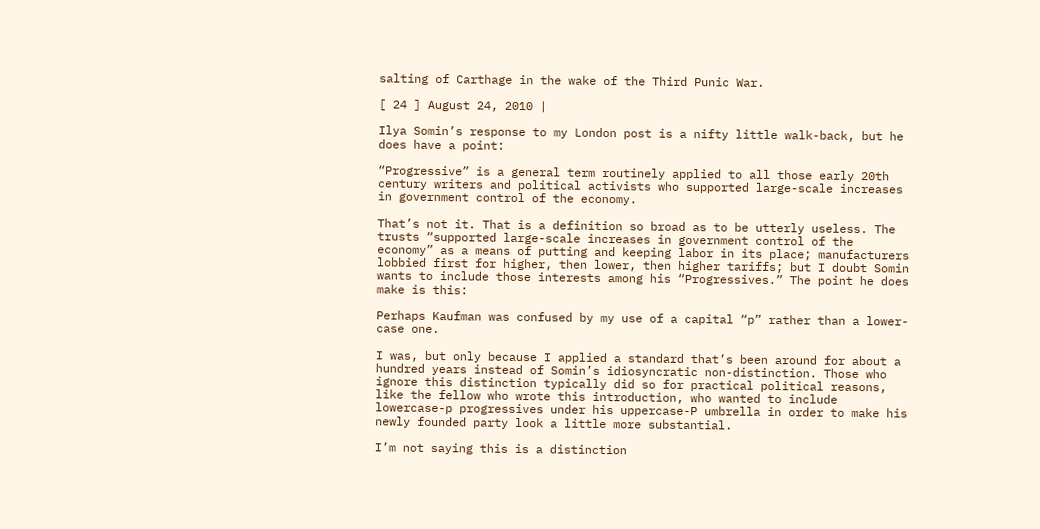salting of Carthage in the wake of the Third Punic War.

[ 24 ] August 24, 2010 |

Ilya Somin’s response to my London post is a nifty little walk-back, but he does have a point:

“Progressive” is a general term routinely applied to all those early 20th century writers and political activists who supported large-scale increases in government control of the economy.

That’s not it. That is a definition so broad as to be utterly useless. The trusts “supported large-scale increases in government control of the economy” as a means of putting and keeping labor in its place; manufacturers lobbied first for higher, then lower, then higher tariffs; but I doubt Somin wants to include those interests among his “Progressives.” The point he does make is this:

Perhaps Kaufman was confused by my use of a capital “p” rather than a lower-case one.

I was, but only because I applied a standard that’s been around for about a hundred years instead of Somin’s idiosyncratic non-distinction. Those who ignore this distinction typically did so for practical political reasons, like the fellow who wrote this introduction, who wanted to include lowercase-p progressives under his uppercase-P umbrella in order to make his newly founded party look a little more substantial.

I’m not saying this is a distinction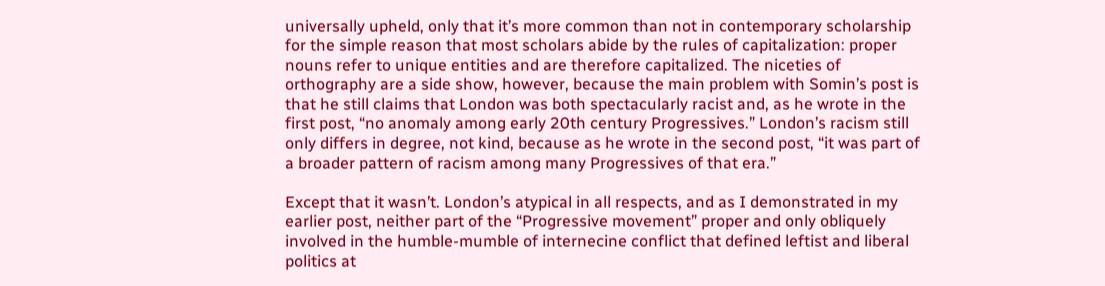universally upheld, only that it’s more common than not in contemporary scholarship for the simple reason that most scholars abide by the rules of capitalization: proper nouns refer to unique entities and are therefore capitalized. The niceties of orthography are a side show, however, because the main problem with Somin’s post is that he still claims that London was both spectacularly racist and, as he wrote in the first post, “no anomaly among early 20th century Progressives.” London’s racism still only differs in degree, not kind, because as he wrote in the second post, “it was part of a broader pattern of racism among many Progressives of that era.”

Except that it wasn’t. London’s atypical in all respects, and as I demonstrated in my earlier post, neither part of the “Progressive movement” proper and only obliquely involved in the humble-mumble of internecine conflict that defined leftist and liberal politics at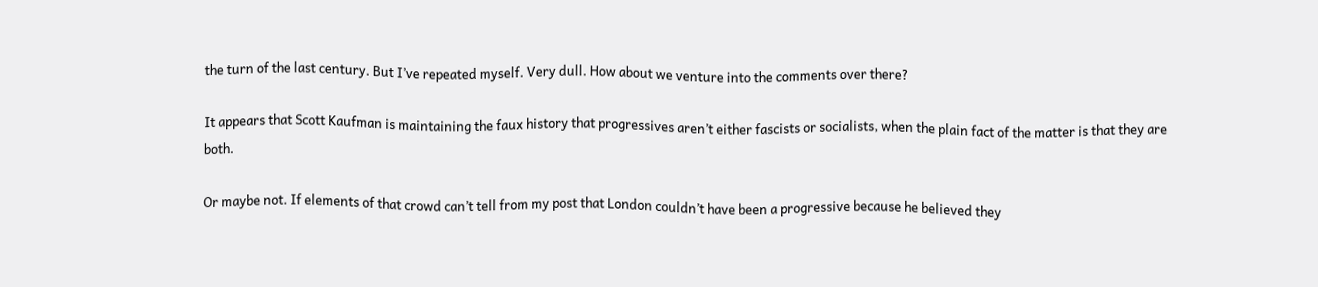the turn of the last century. But I’ve repeated myself. Very dull. How about we venture into the comments over there?

It appears that Scott Kaufman is maintaining the faux history that progressives aren’t either fascists or socialists, when the plain fact of the matter is that they are both.

Or maybe not. If elements of that crowd can’t tell from my post that London couldn’t have been a progressive because he believed they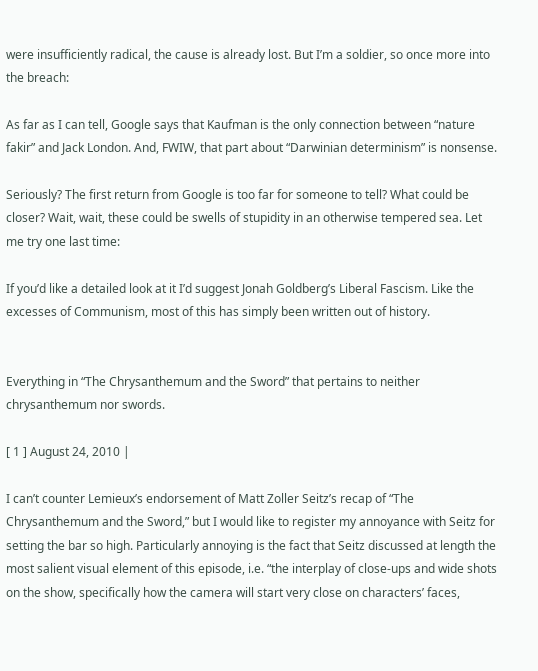were insufficiently radical, the cause is already lost. But I’m a soldier, so once more into the breach:

As far as I can tell, Google says that Kaufman is the only connection between “nature fakir” and Jack London. And, FWIW, that part about “Darwinian determinism” is nonsense.

Seriously? The first return from Google is too far for someone to tell? What could be closer? Wait, wait, these could be swells of stupidity in an otherwise tempered sea. Let me try one last time:

If you’d like a detailed look at it I’d suggest Jonah Goldberg’s Liberal Fascism. Like the excesses of Communism, most of this has simply been written out of history.


Everything in “The Chrysanthemum and the Sword” that pertains to neither chrysanthemum nor swords.

[ 1 ] August 24, 2010 |

I can’t counter Lemieux’s endorsement of Matt Zoller Seitz’s recap of “The Chrysanthemum and the Sword,” but I would like to register my annoyance with Seitz for setting the bar so high. Particularly annoying is the fact that Seitz discussed at length the most salient visual element of this episode, i.e. “the interplay of close-ups and wide shots on the show, specifically how the camera will start very close on characters’ faces,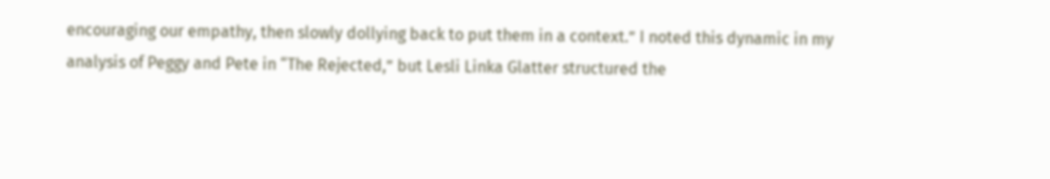encouraging our empathy, then slowly dollying back to put them in a context.” I noted this dynamic in my analysis of Peggy and Pete in “The Rejected,” but Lesli Linka Glatter structured the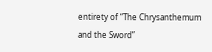entirety of “The Chrysanthemum and the Sword”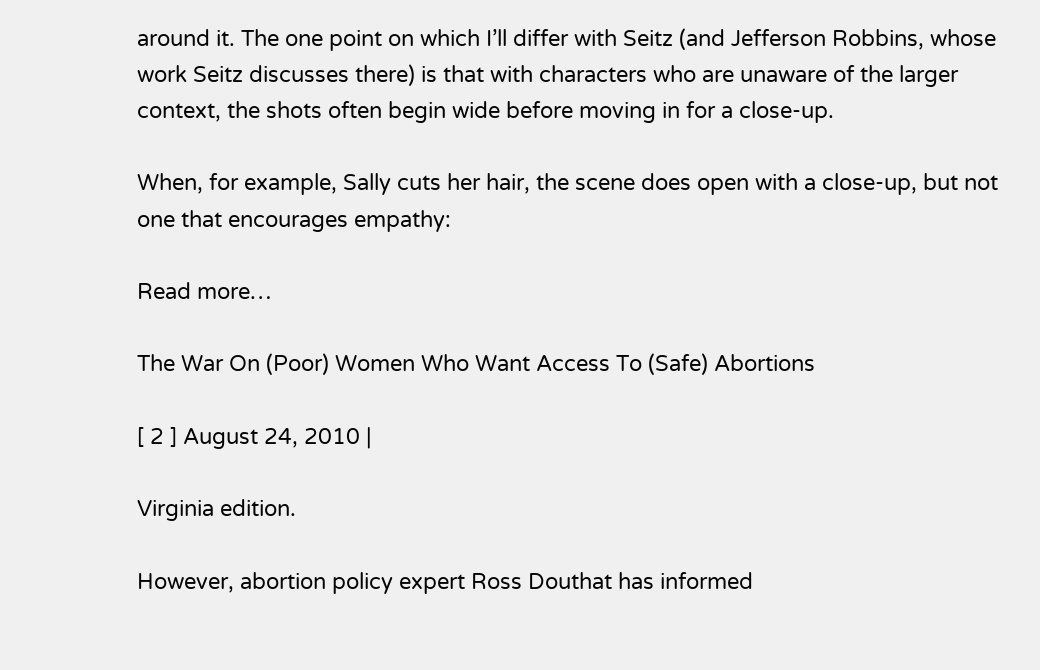around it. The one point on which I’ll differ with Seitz (and Jefferson Robbins, whose work Seitz discusses there) is that with characters who are unaware of the larger context, the shots often begin wide before moving in for a close-up.

When, for example, Sally cuts her hair, the scene does open with a close-up, but not one that encourages empathy:

Read more…

The War On (Poor) Women Who Want Access To (Safe) Abortions

[ 2 ] August 24, 2010 |

Virginia edition.

However, abortion policy expert Ross Douthat has informed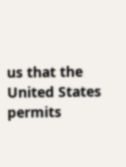us that the United States permits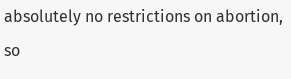absolutely no restrictions on abortion, so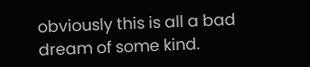obviously this is all a bad dream of some kind.